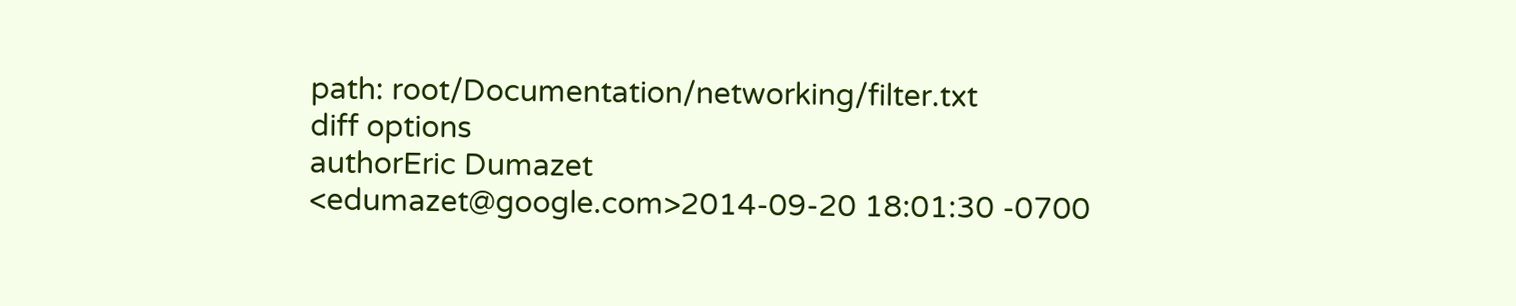path: root/Documentation/networking/filter.txt
diff options
authorEric Dumazet <edumazet@google.com>2014-09-20 18:01:30 -0700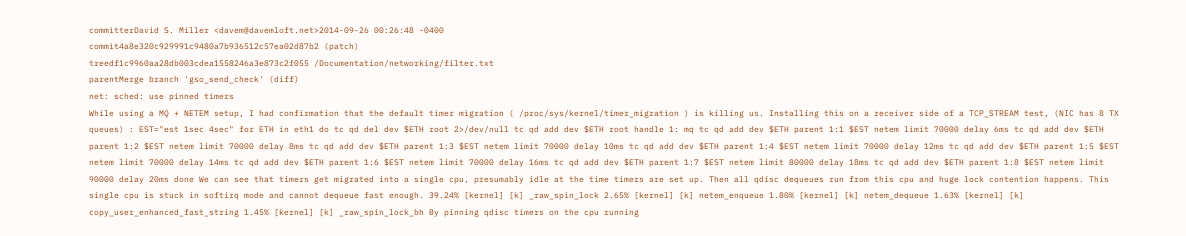committerDavid S. Miller <davem@davemloft.net>2014-09-26 00:26:48 -0400
commit4a8e320c929991c9480a7b936512c57ea02d87b2 (patch)
treedf1c9960aa28db003cdea1558246a3e873c2f055 /Documentation/networking/filter.txt
parentMerge branch 'gso_send_check' (diff)
net: sched: use pinned timers
While using a MQ + NETEM setup, I had confirmation that the default timer migration ( /proc/sys/kernel/timer_migration ) is killing us. Installing this on a receiver side of a TCP_STREAM test, (NIC has 8 TX queues) : EST="est 1sec 4sec" for ETH in eth1 do tc qd del dev $ETH root 2>/dev/null tc qd add dev $ETH root handle 1: mq tc qd add dev $ETH parent 1:1 $EST netem limit 70000 delay 6ms tc qd add dev $ETH parent 1:2 $EST netem limit 70000 delay 8ms tc qd add dev $ETH parent 1:3 $EST netem limit 70000 delay 10ms tc qd add dev $ETH parent 1:4 $EST netem limit 70000 delay 12ms tc qd add dev $ETH parent 1:5 $EST netem limit 70000 delay 14ms tc qd add dev $ETH parent 1:6 $EST netem limit 70000 delay 16ms tc qd add dev $ETH parent 1:7 $EST netem limit 80000 delay 18ms tc qd add dev $ETH parent 1:8 $EST netem limit 90000 delay 20ms done We can see that timers get migrated into a single cpu, presumably idle at the time timers are set up. Then all qdisc dequeues run from this cpu and huge lock contention happens. This single cpu is stuck in softirq mode and cannot dequeue fast enough. 39.24% [kernel] [k] _raw_spin_lock 2.65% [kernel] [k] netem_enqueue 1.80% [kernel] [k] netem_dequeue 1.63% [kernel] [k] copy_user_enhanced_fast_string 1.45% [kernel] [k] _raw_spin_lock_bh By pinning qdisc timers on the cpu running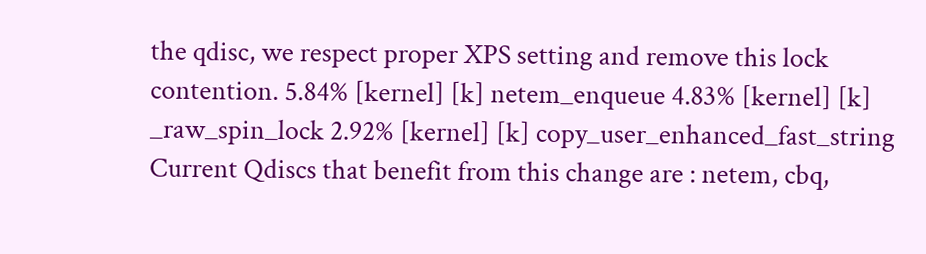the qdisc, we respect proper XPS setting and remove this lock contention. 5.84% [kernel] [k] netem_enqueue 4.83% [kernel] [k] _raw_spin_lock 2.92% [kernel] [k] copy_user_enhanced_fast_string Current Qdiscs that benefit from this change are : netem, cbq,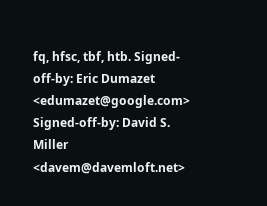fq, hfsc, tbf, htb. Signed-off-by: Eric Dumazet <edumazet@google.com> Signed-off-by: David S. Miller <davem@davemloft.net>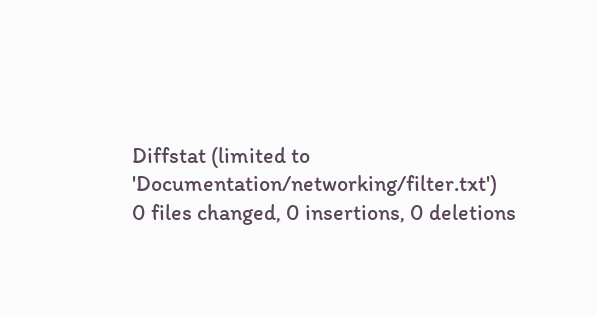Diffstat (limited to 'Documentation/networking/filter.txt')
0 files changed, 0 insertions, 0 deletions